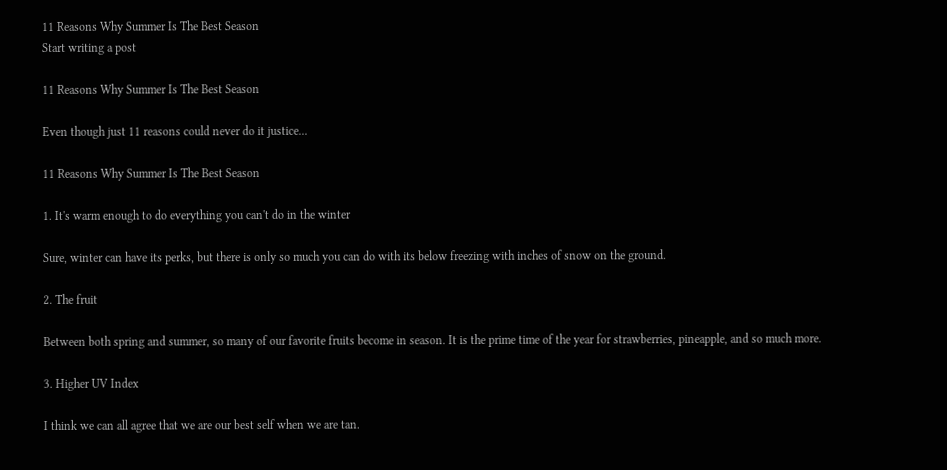11 Reasons Why Summer Is The Best Season
Start writing a post

11 Reasons Why Summer Is The Best Season

Even though just 11 reasons could never do it justice...

11 Reasons Why Summer Is The Best Season

1. It's warm enough to do everything you can't do in the winter

Sure, winter can have its perks, but there is only so much you can do with its below freezing with inches of snow on the ground.

2. The fruit

Between both spring and summer, so many of our favorite fruits become in season. It is the prime time of the year for strawberries, pineapple, and so much more.

3. Higher UV Index

I think we can all agree that we are our best self when we are tan.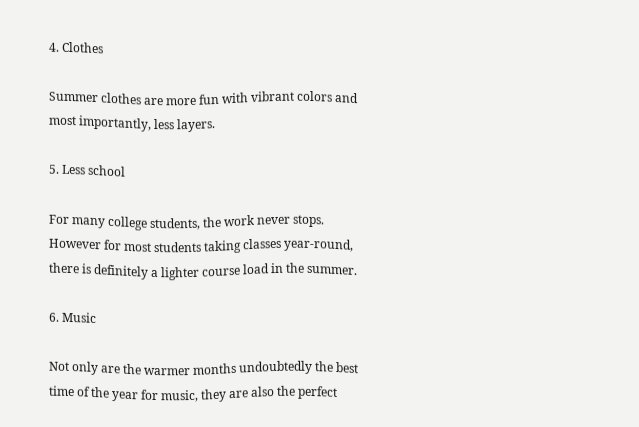4. Clothes

Summer clothes are more fun with vibrant colors and most importantly, less layers.

5. Less school

For many college students, the work never stops. However for most students taking classes year-round, there is definitely a lighter course load in the summer.

6. Music

Not only are the warmer months undoubtedly the best time of the year for music, they are also the perfect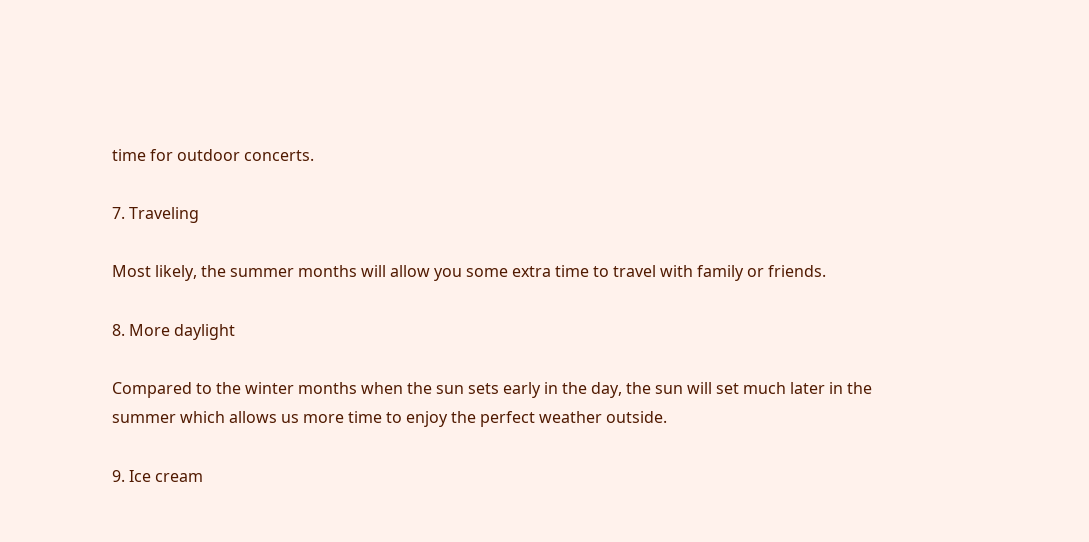time for outdoor concerts.

7. Traveling

Most likely, the summer months will allow you some extra time to travel with family or friends.

8. More daylight

Compared to the winter months when the sun sets early in the day, the sun will set much later in the summer which allows us more time to enjoy the perfect weather outside.

9. Ice cream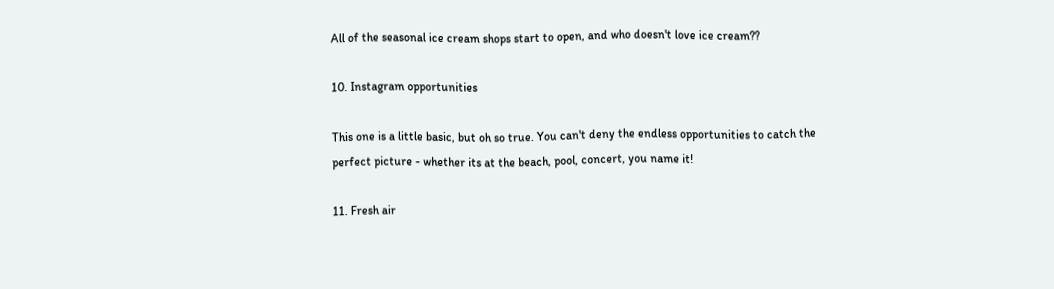All of the seasonal ice cream shops start to open, and who doesn't love ice cream??

10. Instagram opportunities

This one is a little basic, but oh so true. You can't deny the endless opportunities to catch the perfect picture - whether its at the beach, pool, concert, you name it!

11. Fresh air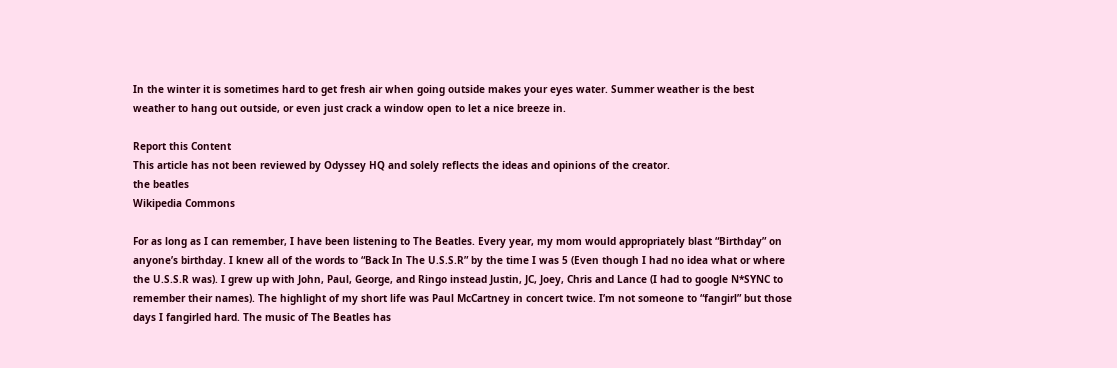In the winter it is sometimes hard to get fresh air when going outside makes your eyes water. Summer weather is the best weather to hang out outside, or even just crack a window open to let a nice breeze in.

Report this Content
This article has not been reviewed by Odyssey HQ and solely reflects the ideas and opinions of the creator.
the beatles
Wikipedia Commons

For as long as I can remember, I have been listening to The Beatles. Every year, my mom would appropriately blast “Birthday” on anyone’s birthday. I knew all of the words to “Back In The U.S.S.R” by the time I was 5 (Even though I had no idea what or where the U.S.S.R was). I grew up with John, Paul, George, and Ringo instead Justin, JC, Joey, Chris and Lance (I had to google N*SYNC to remember their names). The highlight of my short life was Paul McCartney in concert twice. I’m not someone to “fangirl” but those days I fangirled hard. The music of The Beatles has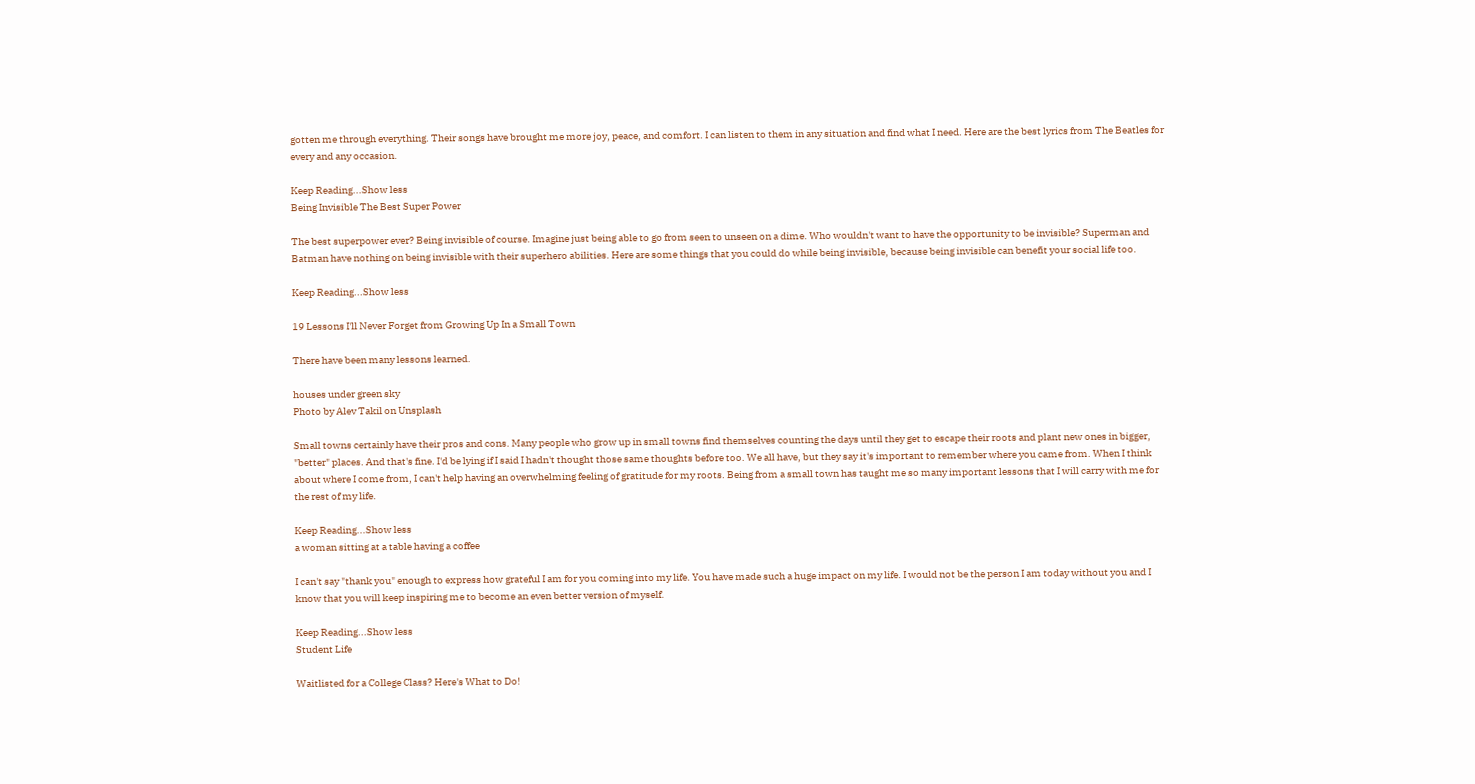gotten me through everything. Their songs have brought me more joy, peace, and comfort. I can listen to them in any situation and find what I need. Here are the best lyrics from The Beatles for every and any occasion.

Keep Reading...Show less
Being Invisible The Best Super Power

The best superpower ever? Being invisible of course. Imagine just being able to go from seen to unseen on a dime. Who wouldn't want to have the opportunity to be invisible? Superman and Batman have nothing on being invisible with their superhero abilities. Here are some things that you could do while being invisible, because being invisible can benefit your social life too.

Keep Reading...Show less

19 Lessons I'll Never Forget from Growing Up In a Small Town

There have been many lessons learned.

houses under green sky
Photo by Alev Takil on Unsplash

Small towns certainly have their pros and cons. Many people who grow up in small towns find themselves counting the days until they get to escape their roots and plant new ones in bigger, "better" places. And that's fine. I'd be lying if I said I hadn't thought those same thoughts before too. We all have, but they say it's important to remember where you came from. When I think about where I come from, I can't help having an overwhelming feeling of gratitude for my roots. Being from a small town has taught me so many important lessons that I will carry with me for the rest of my life.

Keep Reading...Show less
a woman sitting at a table having a coffee

I can't say "thank you" enough to express how grateful I am for you coming into my life. You have made such a huge impact on my life. I would not be the person I am today without you and I know that you will keep inspiring me to become an even better version of myself.

Keep Reading...Show less
Student Life

Waitlisted for a College Class? Here's What to Do!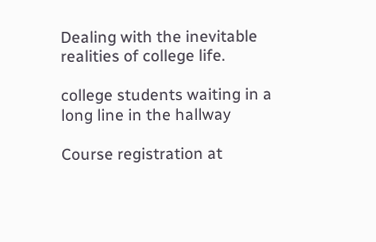Dealing with the inevitable realities of college life.

college students waiting in a long line in the hallway

Course registration at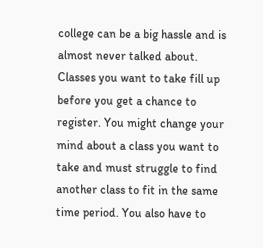college can be a big hassle and is almost never talked about. Classes you want to take fill up before you get a chance to register. You might change your mind about a class you want to take and must struggle to find another class to fit in the same time period. You also have to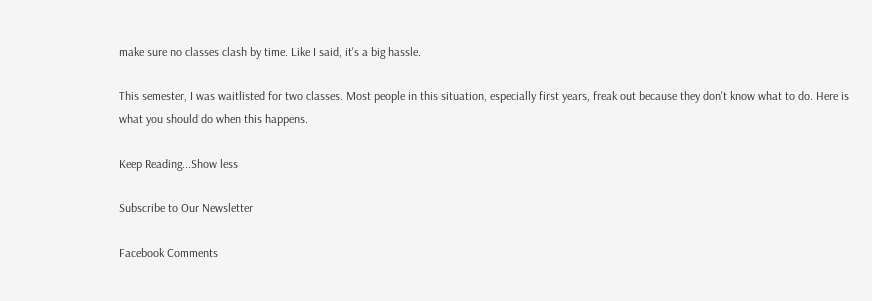make sure no classes clash by time. Like I said, it's a big hassle.

This semester, I was waitlisted for two classes. Most people in this situation, especially first years, freak out because they don't know what to do. Here is what you should do when this happens.

Keep Reading...Show less

Subscribe to Our Newsletter

Facebook Comments